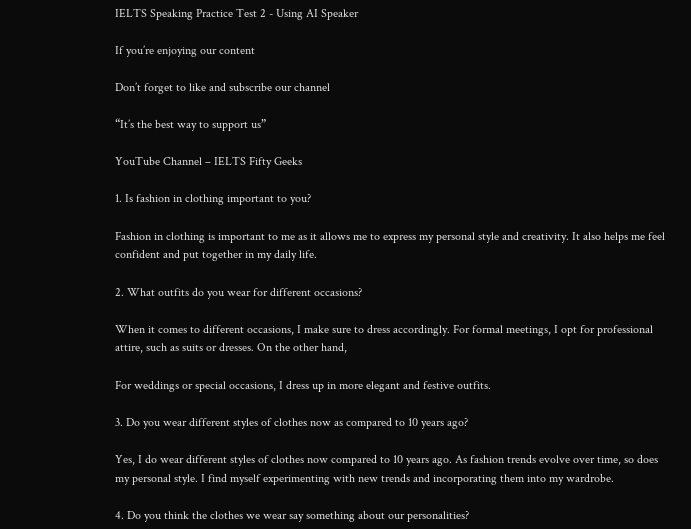IELTS Speaking Practice Test 2 - Using AI Speaker

If you’re enjoying our content

Don’t forget to like and subscribe our channel

“It’s the best way to support us”

YouTube Channel – IELTS Fifty Geeks

1. Is fashion in clothing important to you?

Fashion in clothing is important to me as it allows me to express my personal style and creativity. It also helps me feel confident and put together in my daily life.

2. What outfits do you wear for different occasions?

When it comes to different occasions, I make sure to dress accordingly. For formal meetings, I opt for professional attire, such as suits or dresses. On the other hand,

For weddings or special occasions, I dress up in more elegant and festive outfits.

3. Do you wear different styles of clothes now as compared to 10 years ago?

Yes, I do wear different styles of clothes now compared to 10 years ago. As fashion trends evolve over time, so does my personal style. I find myself experimenting with new trends and incorporating them into my wardrobe.

4. Do you think the clothes we wear say something about our personalities?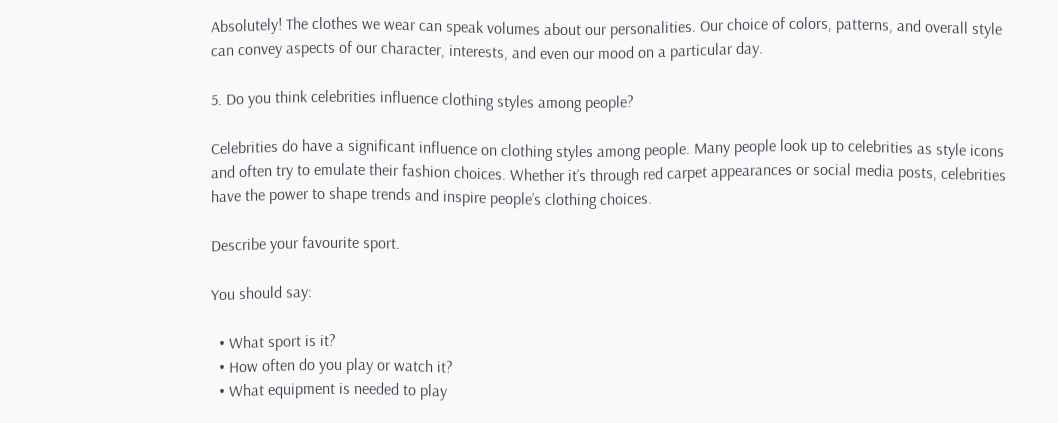Absolutely! The clothes we wear can speak volumes about our personalities. Our choice of colors, patterns, and overall style can convey aspects of our character, interests, and even our mood on a particular day.

5. Do you think celebrities influence clothing styles among people?

Celebrities do have a significant influence on clothing styles among people. Many people look up to celebrities as style icons and often try to emulate their fashion choices. Whether it’s through red carpet appearances or social media posts, celebrities have the power to shape trends and inspire people’s clothing choices.

Describe your favourite sport.

You should say:

  • What sport is it?
  • How often do you play or watch it?
  • What equipment is needed to play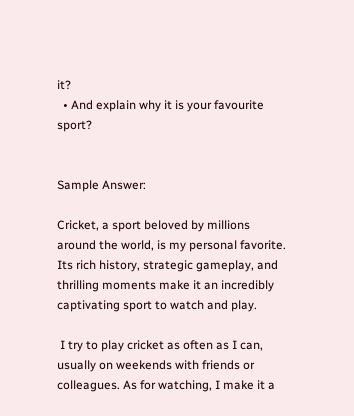it?
  • And explain why it is your favourite sport?


Sample Answer:

Cricket, a sport beloved by millions around the world, is my personal favorite. Its rich history, strategic gameplay, and thrilling moments make it an incredibly captivating sport to watch and play.

 I try to play cricket as often as I can, usually on weekends with friends or colleagues. As for watching, I make it a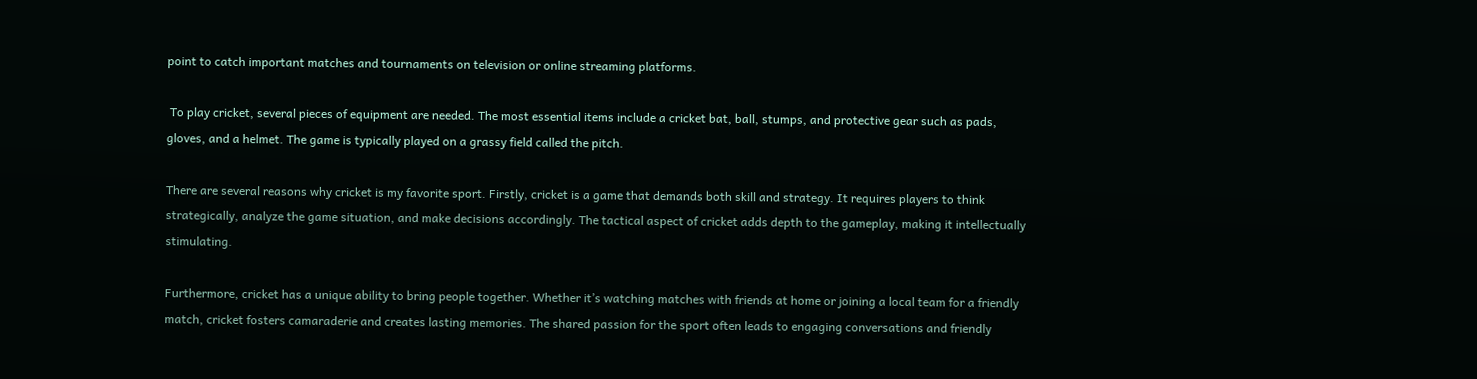point to catch important matches and tournaments on television or online streaming platforms.

 To play cricket, several pieces of equipment are needed. The most essential items include a cricket bat, ball, stumps, and protective gear such as pads, gloves, and a helmet. The game is typically played on a grassy field called the pitch.

There are several reasons why cricket is my favorite sport. Firstly, cricket is a game that demands both skill and strategy. It requires players to think strategically, analyze the game situation, and make decisions accordingly. The tactical aspect of cricket adds depth to the gameplay, making it intellectually stimulating.

Furthermore, cricket has a unique ability to bring people together. Whether it’s watching matches with friends at home or joining a local team for a friendly match, cricket fosters camaraderie and creates lasting memories. The shared passion for the sport often leads to engaging conversations and friendly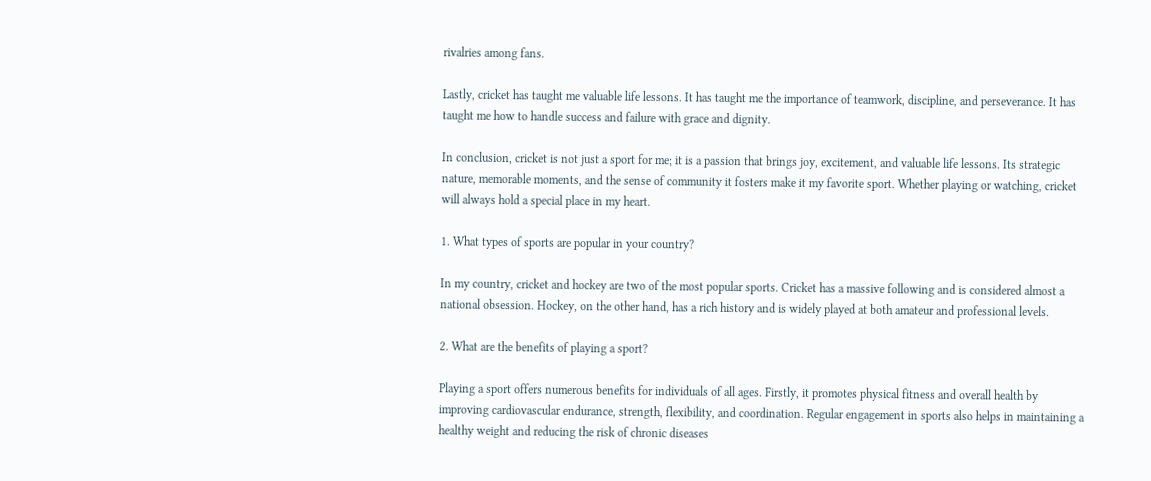rivalries among fans.

Lastly, cricket has taught me valuable life lessons. It has taught me the importance of teamwork, discipline, and perseverance. It has taught me how to handle success and failure with grace and dignity.

In conclusion, cricket is not just a sport for me; it is a passion that brings joy, excitement, and valuable life lessons. Its strategic nature, memorable moments, and the sense of community it fosters make it my favorite sport. Whether playing or watching, cricket will always hold a special place in my heart.

1. What types of sports are popular in your country?

In my country, cricket and hockey are two of the most popular sports. Cricket has a massive following and is considered almost a national obsession. Hockey, on the other hand, has a rich history and is widely played at both amateur and professional levels.

2. What are the benefits of playing a sport?

Playing a sport offers numerous benefits for individuals of all ages. Firstly, it promotes physical fitness and overall health by improving cardiovascular endurance, strength, flexibility, and coordination. Regular engagement in sports also helps in maintaining a healthy weight and reducing the risk of chronic diseases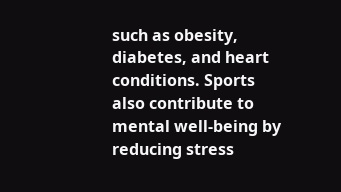such as obesity, diabetes, and heart conditions. Sports also contribute to mental well-being by reducing stress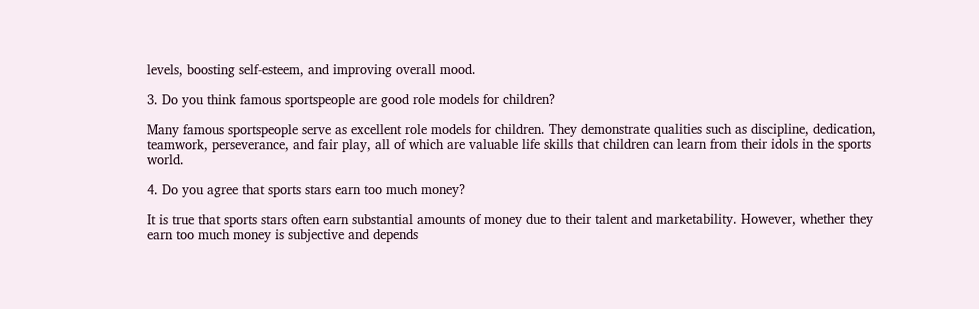levels, boosting self-esteem, and improving overall mood.

3. Do you think famous sportspeople are good role models for children?

Many famous sportspeople serve as excellent role models for children. They demonstrate qualities such as discipline, dedication, teamwork, perseverance, and fair play, all of which are valuable life skills that children can learn from their idols in the sports world.

4. Do you agree that sports stars earn too much money?

It is true that sports stars often earn substantial amounts of money due to their talent and marketability. However, whether they earn too much money is subjective and depends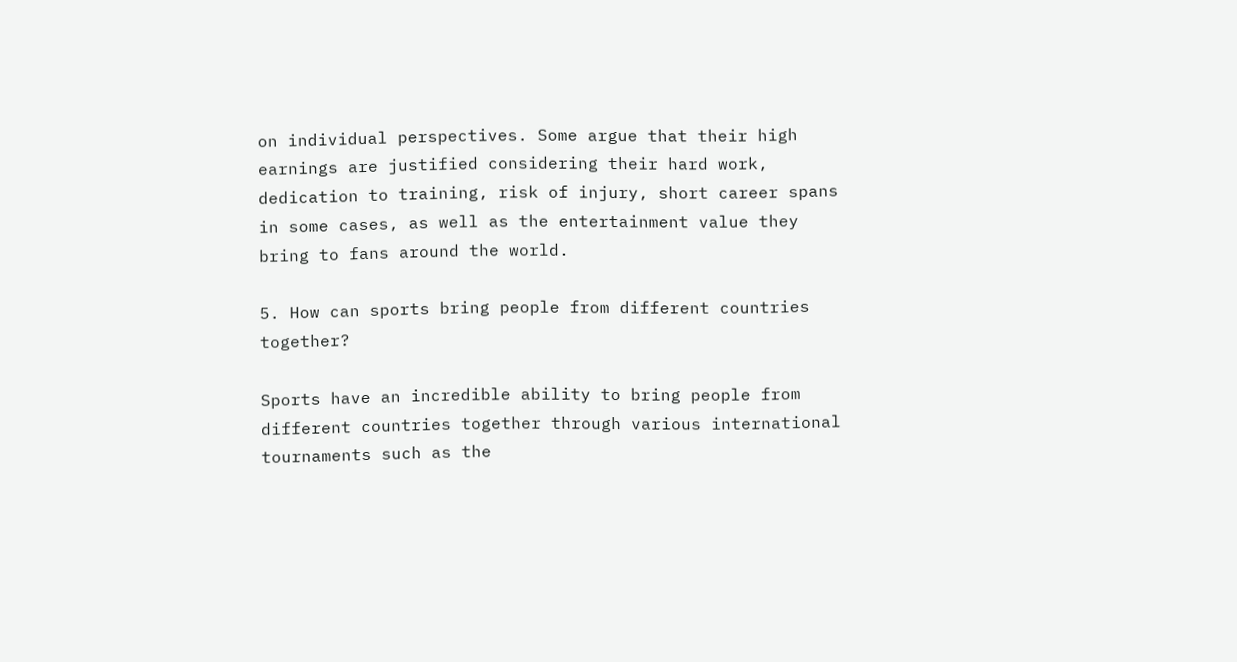on individual perspectives. Some argue that their high earnings are justified considering their hard work, dedication to training, risk of injury, short career spans in some cases, as well as the entertainment value they bring to fans around the world.

5. How can sports bring people from different countries together?

Sports have an incredible ability to bring people from different countries together through various international tournaments such as the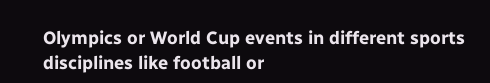Olympics or World Cup events in different sports disciplines like football or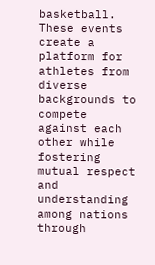basketball. These events create a platform for athletes from diverse backgrounds to compete against each other while fostering mutual respect and understanding among nations through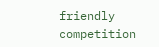friendly competition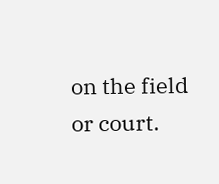on the field or court.